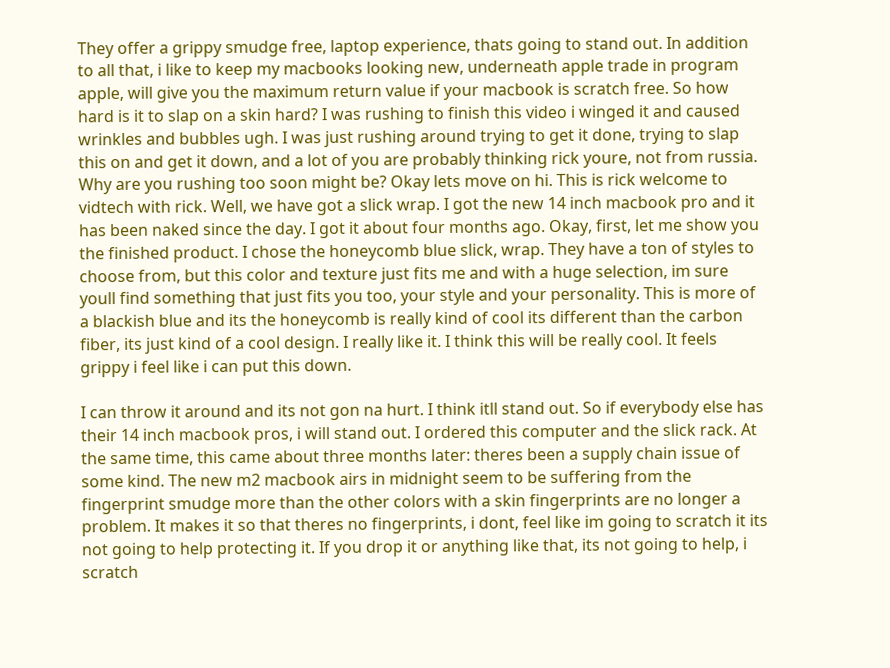They offer a grippy smudge free, laptop experience, thats going to stand out. In addition to all that, i like to keep my macbooks looking new, underneath apple trade in program apple, will give you the maximum return value if your macbook is scratch free. So how hard is it to slap on a skin hard? I was rushing to finish this video i winged it and caused wrinkles and bubbles ugh. I was just rushing around trying to get it done, trying to slap this on and get it down, and a lot of you are probably thinking rick youre, not from russia. Why are you rushing too soon might be? Okay lets move on hi. This is rick welcome to vidtech with rick. Well, we have got a slick wrap. I got the new 14 inch macbook pro and it has been naked since the day. I got it about four months ago. Okay, first, let me show you the finished product. I chose the honeycomb blue slick, wrap. They have a ton of styles to choose from, but this color and texture just fits me and with a huge selection, im sure youll find something that just fits you too, your style and your personality. This is more of a blackish blue and its the honeycomb is really kind of cool its different than the carbon fiber, its just kind of a cool design. I really like it. I think this will be really cool. It feels grippy i feel like i can put this down.

I can throw it around and its not gon na hurt. I think itll stand out. So if everybody else has their 14 inch macbook pros, i will stand out. I ordered this computer and the slick rack. At the same time, this came about three months later: theres been a supply chain issue of some kind. The new m2 macbook airs in midnight seem to be suffering from the fingerprint smudge more than the other colors with a skin fingerprints are no longer a problem. It makes it so that theres no fingerprints, i dont, feel like im going to scratch it its not going to help protecting it. If you drop it or anything like that, its not going to help, i scratch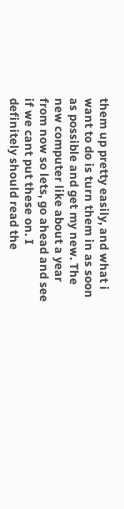them up pretty easily, and what i want to do is turn them in as soon as possible and get my new. The new computer like about a year from now so lets, go ahead and see if we cant put these on. I definitely should read the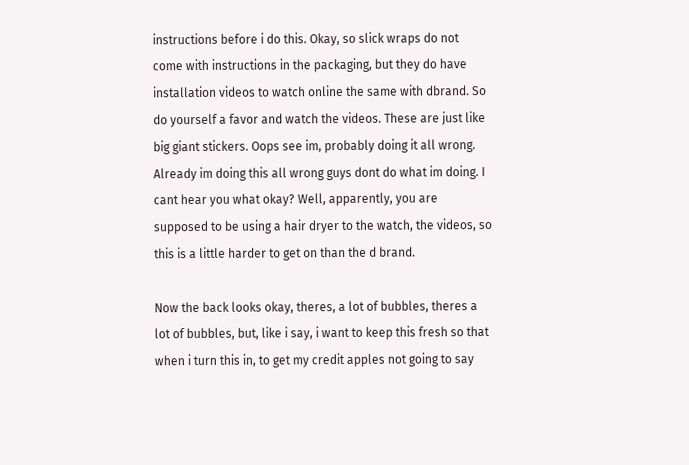instructions before i do this. Okay, so slick wraps do not come with instructions in the packaging, but they do have installation videos to watch online the same with dbrand. So do yourself a favor and watch the videos. These are just like big giant stickers. Oops see im, probably doing it all wrong. Already im doing this all wrong guys dont do what im doing. I cant hear you what okay? Well, apparently, you are supposed to be using a hair dryer to the watch, the videos, so this is a little harder to get on than the d brand.

Now the back looks okay, theres, a lot of bubbles, theres a lot of bubbles, but, like i say, i want to keep this fresh so that when i turn this in, to get my credit apples not going to say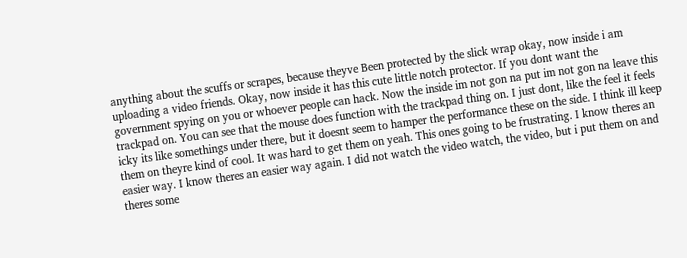anything about the scuffs or scrapes, because theyve Been protected by the slick wrap okay, now inside i am uploading a video friends. Okay, now inside it has this cute little notch protector. If you dont want the government spying on you or whoever people can hack. Now the inside im not gon na put im not gon na leave this trackpad on. You can see that the mouse does function with the trackpad thing on. I just dont, like the feel it feels icky its like somethings under there, but it doesnt seem to hamper the performance these on the side. I think ill keep them on theyre kind of cool. It was hard to get them on yeah. This ones going to be frustrating. I know theres an easier way. I know theres an easier way again. I did not watch the video watch, the video, but i put them on and theres some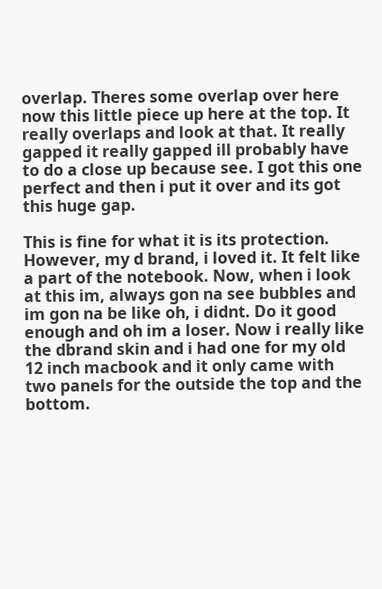overlap. Theres some overlap over here now this little piece up here at the top. It really overlaps and look at that. It really gapped it really gapped ill probably have to do a close up because see. I got this one perfect and then i put it over and its got this huge gap.

This is fine for what it is its protection. However, my d brand, i loved it. It felt like a part of the notebook. Now, when i look at this im, always gon na see bubbles and im gon na be like oh, i didnt. Do it good enough and oh im a loser. Now i really like the dbrand skin and i had one for my old 12 inch macbook and it only came with two panels for the outside the top and the bottom.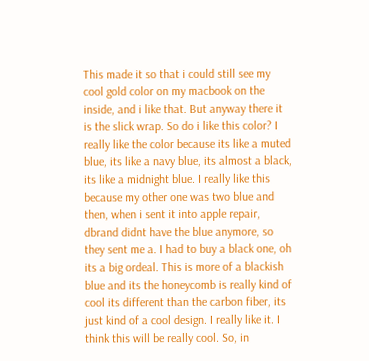This made it so that i could still see my cool gold color on my macbook on the inside, and i like that. But anyway there it is the slick wrap. So do i like this color? I really like the color because its like a muted blue, its like a navy blue, its almost a black, its like a midnight blue. I really like this because my other one was two blue and then, when i sent it into apple repair, dbrand didnt have the blue anymore, so they sent me a. I had to buy a black one, oh its a big ordeal. This is more of a blackish blue and its the honeycomb is really kind of cool its different than the carbon fiber, its just kind of a cool design. I really like it. I think this will be really cool. So, in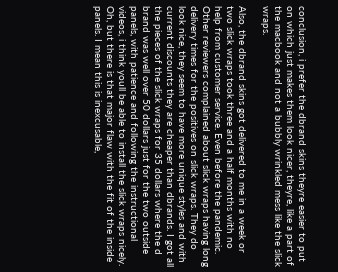conclusion, i prefer the dbrand skins theyre easier to put on which just makes them look nicer, theyre, like a part of the macbook and not a bubbly wrinkled mess like the slick wraps.

Also, the dbrand skins got delivered to me in a week or two slick wraps took three and a half months with no help from customer service. Even before the pandemic. Other reviewers complained about slick wraps having long delivery times for the positives on slick wraps. They do look nice, they seem to have more unique styles and with current discounts they are cheaper than dbrands. I got all the pieces of the slick wraps for 35 dollars where the d brand was well over 50 dollars just for the two outside panels, with patience and following the instructional videos, i think youll be able to install the slick wraps nicely. Oh, but there is that major flaw with the fit of the inside panels. I mean this is inexcusable,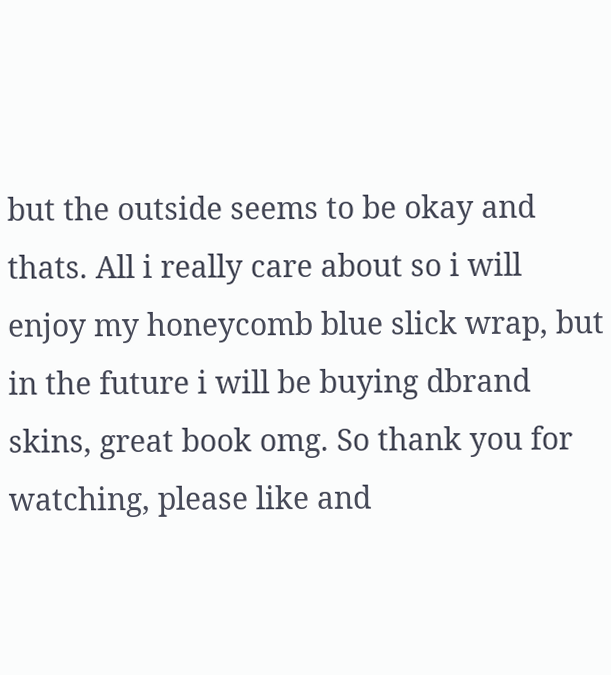but the outside seems to be okay and thats. All i really care about so i will enjoy my honeycomb blue slick wrap, but in the future i will be buying dbrand skins, great book omg. So thank you for watching, please like and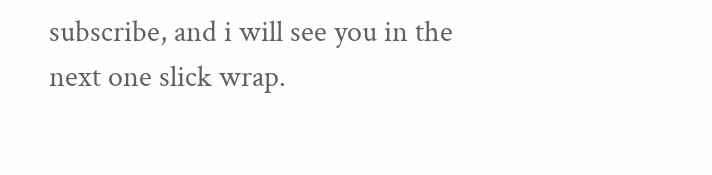subscribe, and i will see you in the next one slick wrap.